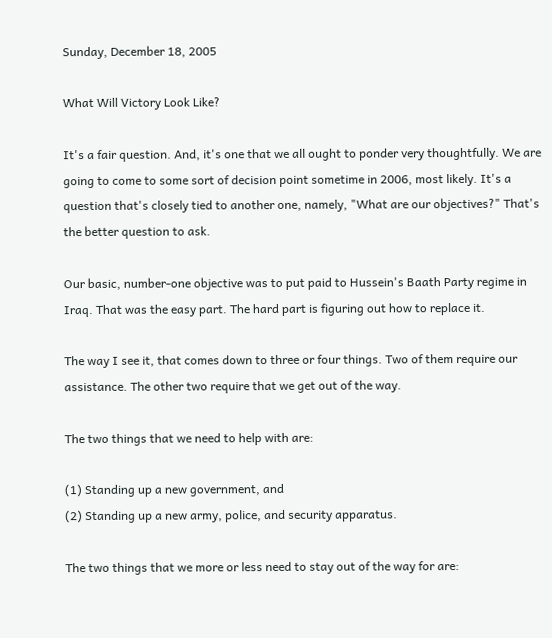Sunday, December 18, 2005

What Will Victory Look Like?

It's a fair question. And, it's one that we all ought to ponder very thoughtfully. We are going to come to some sort of decision point sometime in 2006, most likely. It's a question that's closely tied to another one, namely, "What are our objectives?" That's the better question to ask.

Our basic, number-one objective was to put paid to Hussein's Baath Party regime in Iraq. That was the easy part. The hard part is figuring out how to replace it.

The way I see it, that comes down to three or four things. Two of them require our assistance. The other two require that we get out of the way.

The two things that we need to help with are:

(1) Standing up a new government, and
(2) Standing up a new army, police, and security apparatus.

The two things that we more or less need to stay out of the way for are: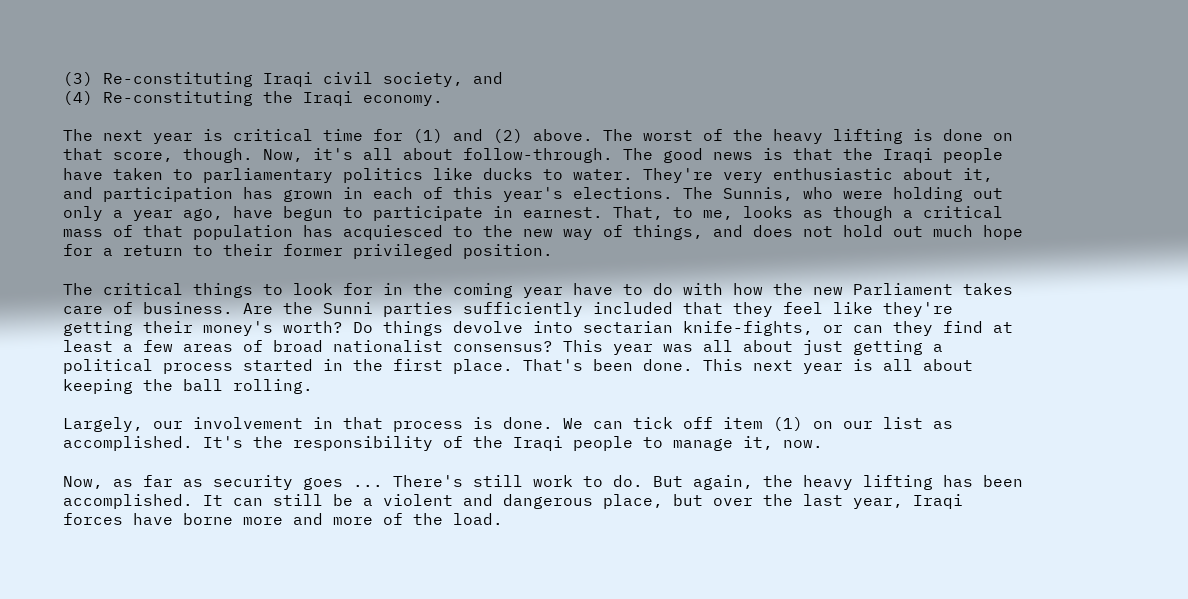(3) Re-constituting Iraqi civil society, and
(4) Re-constituting the Iraqi economy.

The next year is critical time for (1) and (2) above. The worst of the heavy lifting is done on that score, though. Now, it's all about follow-through. The good news is that the Iraqi people have taken to parliamentary politics like ducks to water. They're very enthusiastic about it, and participation has grown in each of this year's elections. The Sunnis, who were holding out only a year ago, have begun to participate in earnest. That, to me, looks as though a critical mass of that population has acquiesced to the new way of things, and does not hold out much hope for a return to their former privileged position.

The critical things to look for in the coming year have to do with how the new Parliament takes care of business. Are the Sunni parties sufficiently included that they feel like they're getting their money's worth? Do things devolve into sectarian knife-fights, or can they find at least a few areas of broad nationalist consensus? This year was all about just getting a political process started in the first place. That's been done. This next year is all about keeping the ball rolling.

Largely, our involvement in that process is done. We can tick off item (1) on our list as accomplished. It's the responsibility of the Iraqi people to manage it, now.

Now, as far as security goes ... There's still work to do. But again, the heavy lifting has been accomplished. It can still be a violent and dangerous place, but over the last year, Iraqi forces have borne more and more of the load.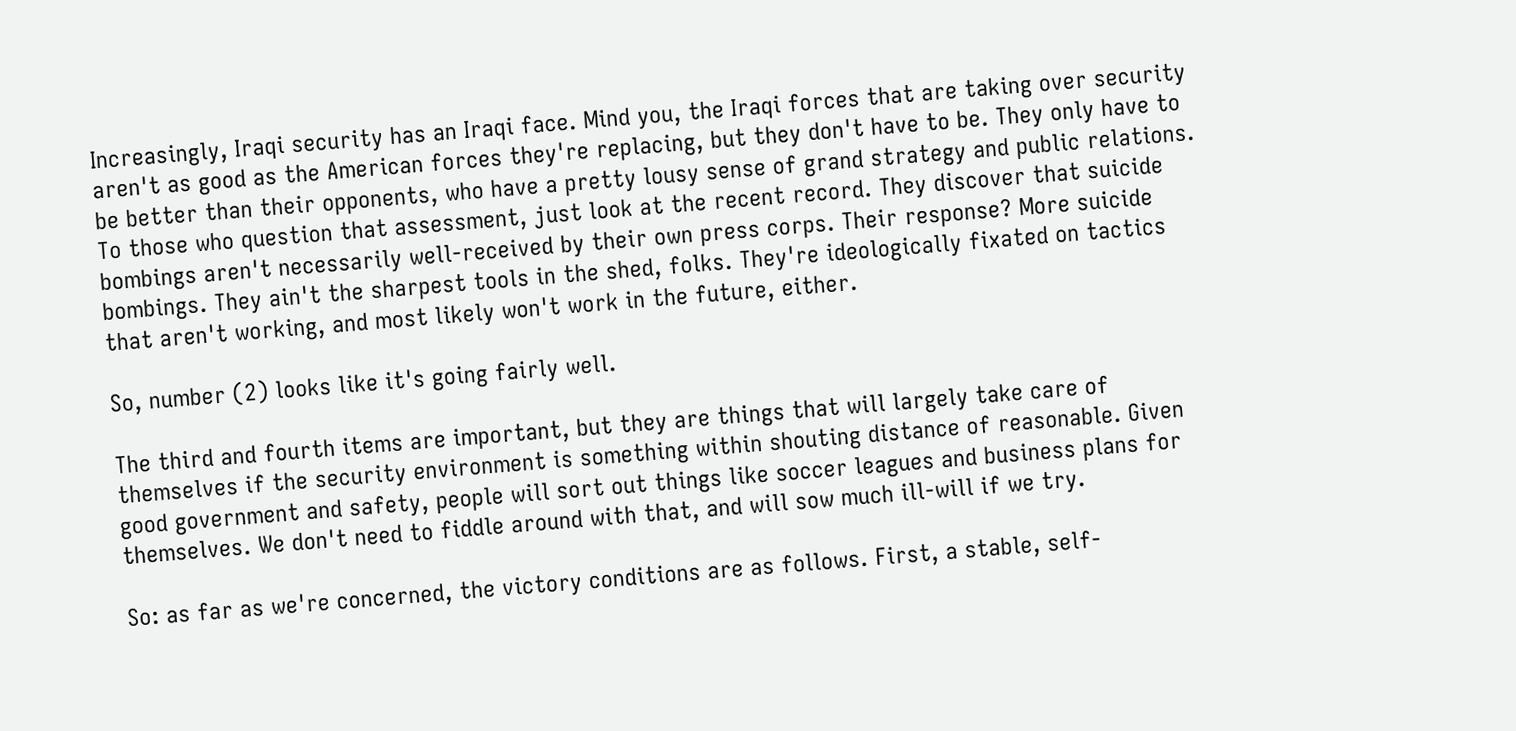Increasingly, Iraqi security has an Iraqi face. Mind you, the Iraqi forces that are taking over security aren't as good as the American forces they're replacing, but they don't have to be. They only have to be better than their opponents, who have a pretty lousy sense of grand strategy and public relations. To those who question that assessment, just look at the recent record. They discover that suicide bombings aren't necessarily well-received by their own press corps. Their response? More suicide bombings. They ain't the sharpest tools in the shed, folks. They're ideologically fixated on tactics that aren't working, and most likely won't work in the future, either.

So, number (2) looks like it's going fairly well.

The third and fourth items are important, but they are things that will largely take care of themselves if the security environment is something within shouting distance of reasonable. Given good government and safety, people will sort out things like soccer leagues and business plans for themselves. We don't need to fiddle around with that, and will sow much ill-will if we try.

So: as far as we're concerned, the victory conditions are as follows. First, a stable, self-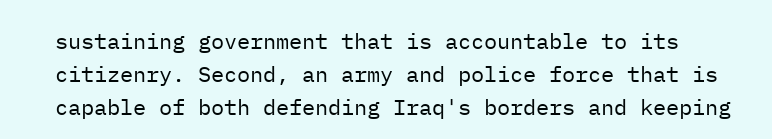sustaining government that is accountable to its citizenry. Second, an army and police force that is capable of both defending Iraq's borders and keeping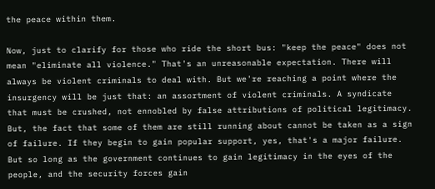the peace within them.

Now, just to clarify for those who ride the short bus: "keep the peace" does not mean "eliminate all violence." That's an unreasonable expectation. There will always be violent criminals to deal with. But we're reaching a point where the insurgency will be just that: an assortment of violent criminals. A syndicate that must be crushed, not ennobled by false attributions of political legitimacy. But, the fact that some of them are still running about cannot be taken as a sign of failure. If they begin to gain popular support, yes, that's a major failure. But so long as the government continues to gain legitimacy in the eyes of the people, and the security forces gain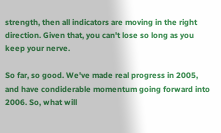strength, then all indicators are moving in the right direction. Given that, you can't lose so long as you keep your nerve.

So far, so good. We've made real progress in 2005, and have condiderable momentum going forward into 2006. So, what will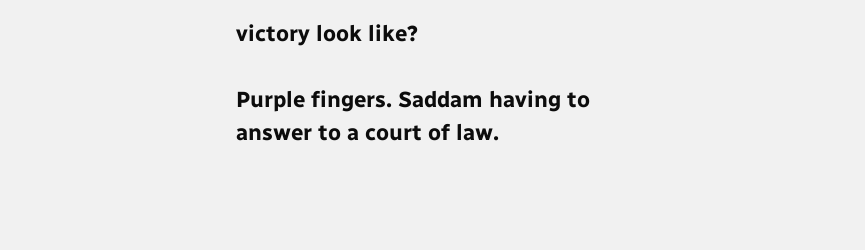victory look like?

Purple fingers. Saddam having to answer to a court of law.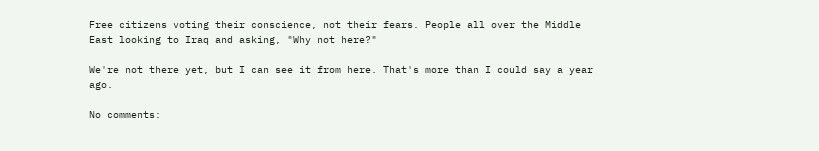Free citizens voting their conscience, not their fears. People all over the Middle East looking to Iraq and asking, "Why not here?"

We're not there yet, but I can see it from here. That's more than I could say a year ago.

No comments: